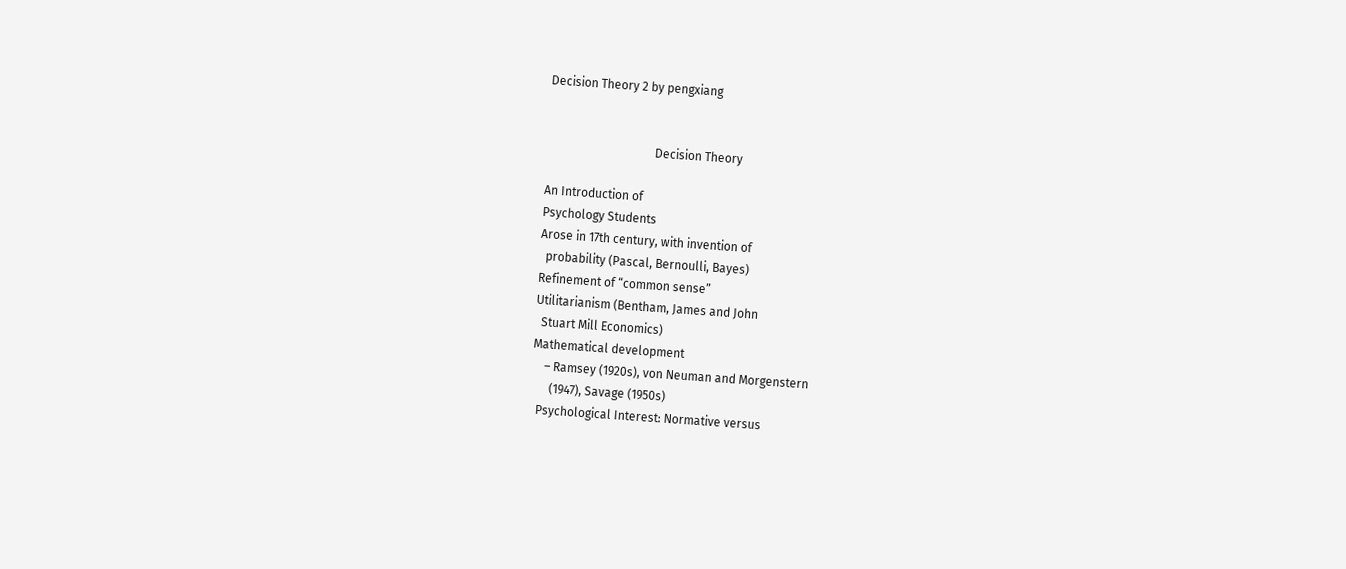Decision Theory 2 by pengxiang


                                    Decision Theory

An Introduction of
Psychology Students
Arose in 17th century, with invention of
  probability (Pascal, Bernoulli, Bayes)
Refinement of “common sense”
Utilitarianism (Bentham, James and John
  Stuart Mill Economics)
Mathematical development
    – Ramsey (1920s), von Neuman and Morgenstern
      (1947), Savage (1950s)
  Psychological Interest: Normative versus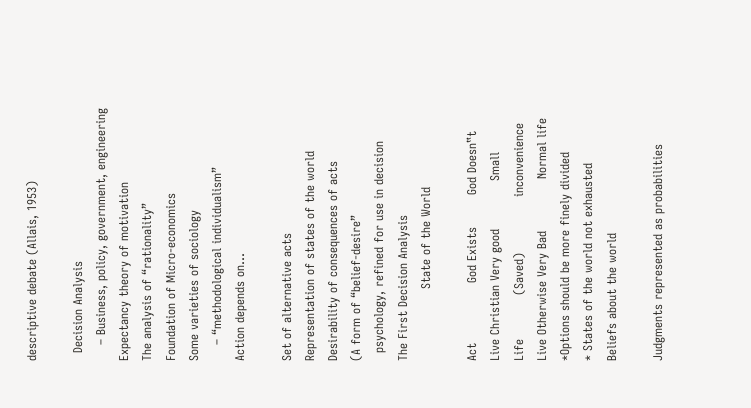descriptive debate (Allais, 1953)

  Decision Analysis
    – Business, policy, government, engineering
Expectancy theory of motivation
The analysis of “rationality”
Foundation of Micro-economics
Some varieties of sociology
    – “methodological individualism”
Action depends on…

Set of alternative acts
Representation of states of the world
Desirability of consequences of acts
(A form of “belief-desire”
  psychology, refined for use in decision
The First Decision Analysis
                  State of the World

Act               God Exists        God Doesn‟t
Live Christian Very good            Small
Life           (Saved)              inconvenience
Live Otherwise Very Bad             Normal life
*Options should be more finely divided
* States of the world not exhausted
Beliefs about the world

Judgments represented as probabilities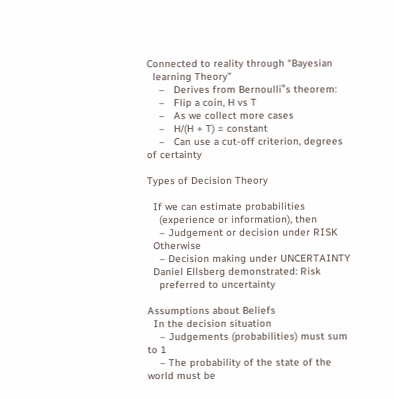Connected to reality through “Bayesian
  learning Theory”
    –   Derives from Bernoulli‟s theorem:
    –   Flip a coin, H vs T
    –   As we collect more cases
    –   H/(H + T) = constant
    –   Can use a cut-off criterion, degrees of certainty

Types of Decision Theory

  If we can estimate probabilities
    (experience or information), then
    – Judgement or decision under RISK
  Otherwise
    – Decision making under UNCERTAINTY
  Daniel Ellsberg demonstrated: Risk
    preferred to uncertainty

Assumptions about Beliefs
  In the decision situation
    – Judgements (probabilities) must sum to 1
    – The probability of the state of the world must be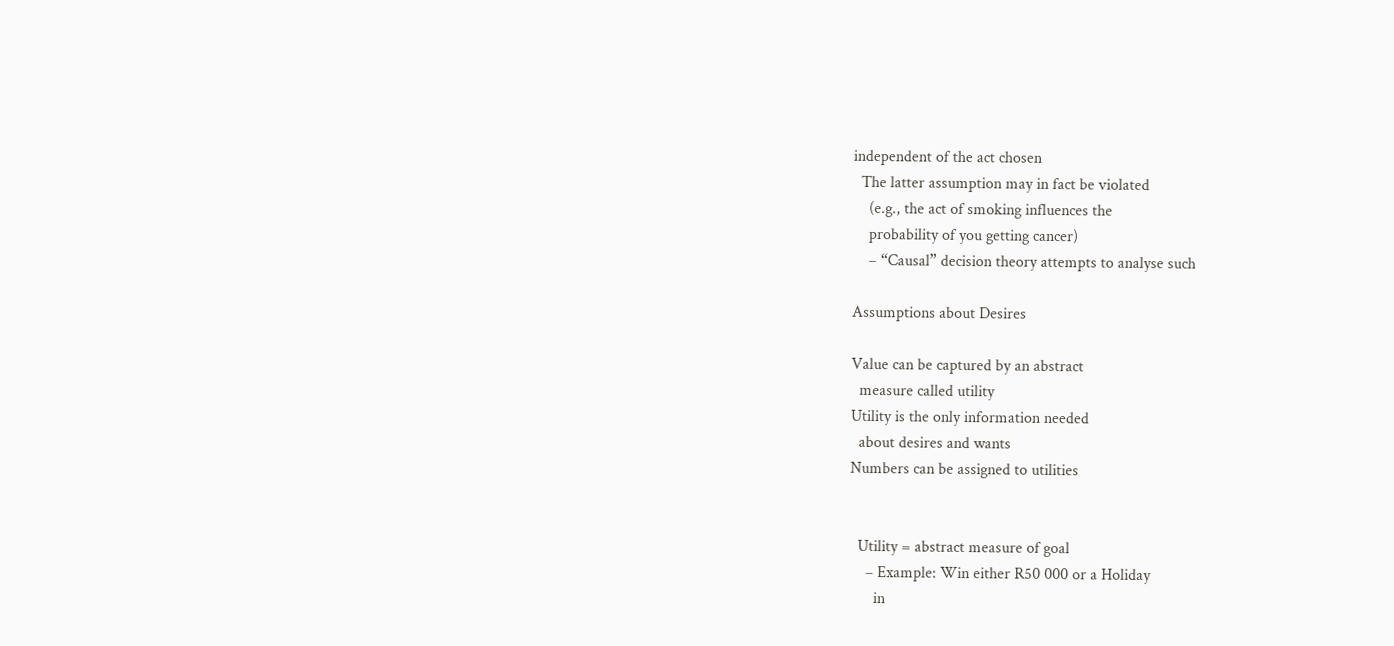independent of the act chosen
  The latter assumption may in fact be violated
    (e.g., the act of smoking influences the
    probability of you getting cancer)
    – “Causal” decision theory attempts to analyse such

Assumptions about Desires

Value can be captured by an abstract
  measure called utility
Utility is the only information needed
  about desires and wants
Numbers can be assigned to utilities


  Utility = abstract measure of goal
    – Example: Win either R50 000 or a Holiday
      in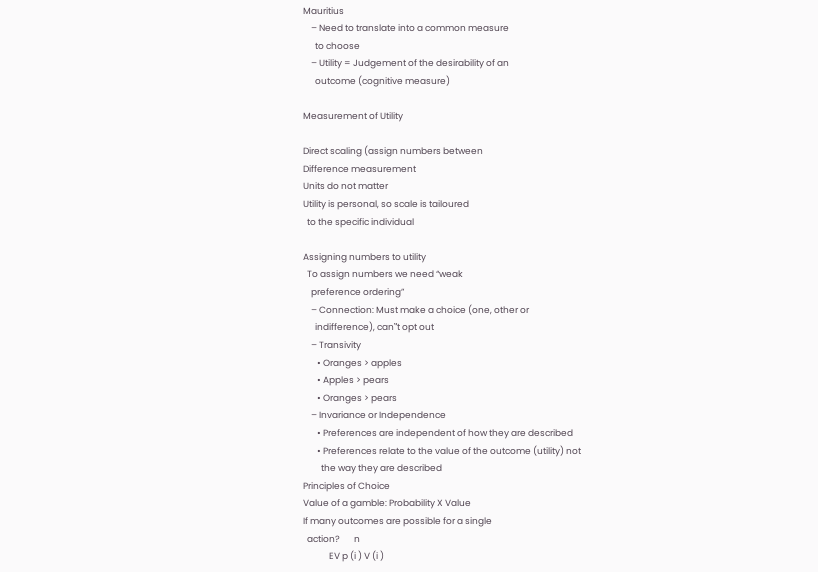Mauritius
    – Need to translate into a common measure
      to choose
    – Utility = Judgement of the desirability of an
      outcome (cognitive measure)

Measurement of Utility

Direct scaling (assign numbers between
Difference measurement
Units do not matter
Utility is personal, so scale is tailoured
  to the specific individual

Assigning numbers to utility
  To assign numbers we need “weak
    preference ordering”
    – Connection: Must make a choice (one, other or
      indifference), can‟t opt out
    – Transivity
       • Oranges > apples
       • Apples > pears
       • Oranges > pears
    – Invariance or Independence
       • Preferences are independent of how they are described
       • Preferences relate to the value of the outcome (utility) not
         the way they are described
Principles of Choice
Value of a gamble: Probability X Value
If many outcomes are possible for a single
  action?       n
             EV p (i ) V (i )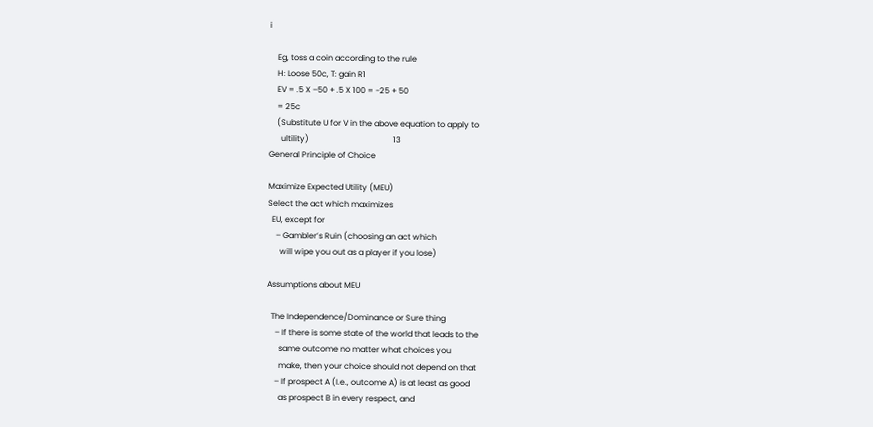i

    Eg, toss a coin according to the rule
    H: Loose 50c, T: gain R1
    EV = .5 X –50 + .5 X 100 = -25 + 50
    = 25c
    (Substitute U for V in the above equation to apply to
      ultility)                                          13
General Principle of Choice

Maximize Expected Utility (MEU)
Select the act which maximizes
  EU, except for
    – Gambler’s Ruin (choosing an act which
      will wipe you out as a player if you lose)

Assumptions about MEU

  The Independence/Dominance or Sure thing
    – If there is some state of the world that leads to the
      same outcome no matter what choices you
      make, then your choice should not depend on that
    – If prospect A (I.e., outcome A) is at least as good
      as prospect B in every respect, and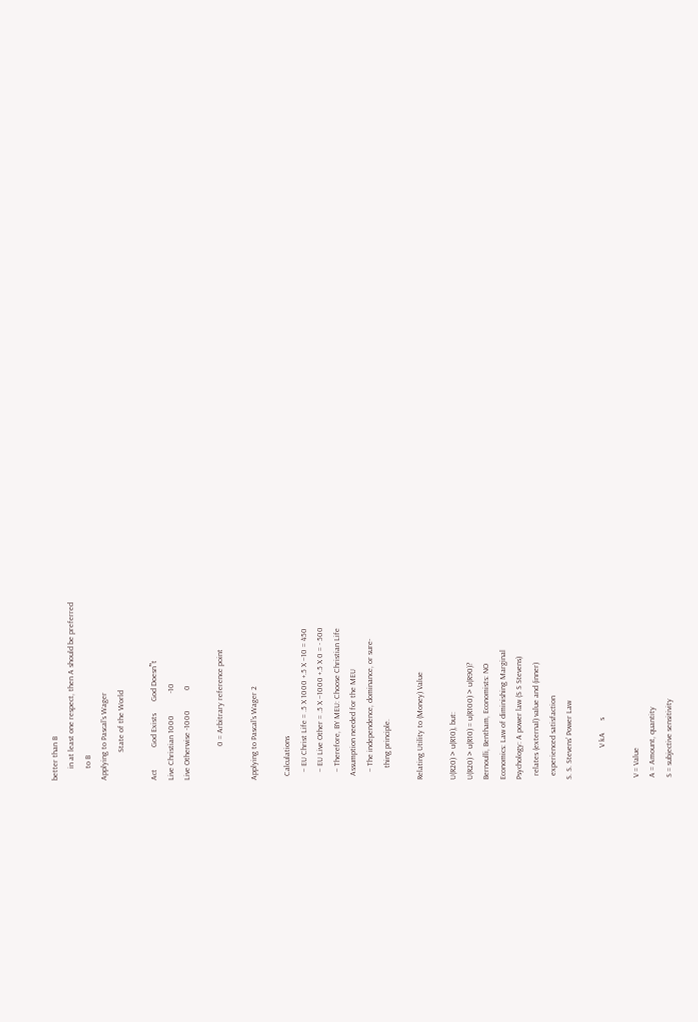better than B
      in at least one respect, then A should be preferred
      to B
Applying to Pascal’s Wager
              State of the World

Act           God Exists      God Doesn‟t
Live Christian 1000           -10
Live Otherwise -1000          0

                 0 = Arbitrary reference point

Applying to Pascal’s Wager 2

  Calculations
    – EU Christ Life = .5 X 1000 +.5 X –10 = 450
    – EU Live Other = .5 X –1000 +.5 X 0 = - 500
    – Therefore, BY MEU: Choose Christian Life
  Assumption needed for the MEU
    – The independence, dominance, or sure-
      thing principle.

Relating Utility to (Money) Value

U(R20) > u(R10), but:
U(R20) > u(R10) = u(R100) > u(R90)?
Bernoulli, Bentham, Economists: NO
Economics: Law of diminishing Marginal
Psychology: A power law (S S Stevens)
  relates (external) value and (inner)
  experienced satisfaction
S. S. Stevens’ Power Law

                V kA      s

 V = Value
 A = Amount, quantity
 S = subjective sensitivity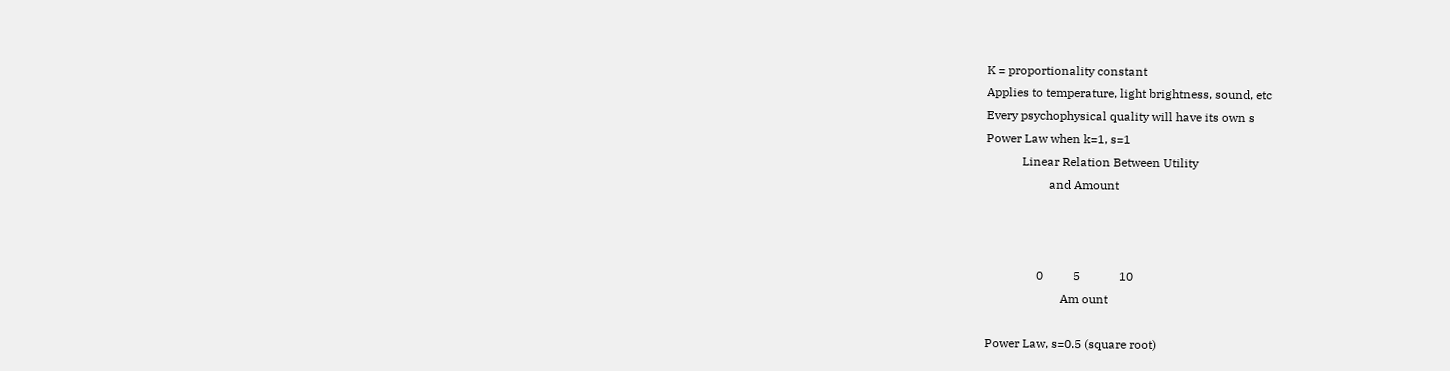K = proportionality constant
Applies to temperature, light brightness, sound, etc
Every psychophysical quality will have its own s
Power Law when k=1, s=1
            Linear Relation Between Utility
                     and Amount



                 0          5             10
                         Am ount

Power Law, s=0.5 (square root)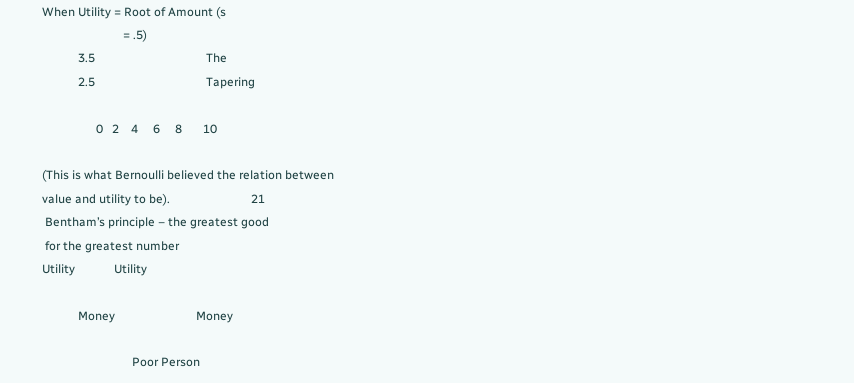When Utility = Root of Amount (s
                           = .5)
            3.5                                     The
            2.5                                     Tapering

                  0   2    4     6     8       10

(This is what Bernoulli believed the relation between
value and utility to be).                           21
 Bentham’s principle – the greatest good
 for the greatest number
Utility             Utility

            Money                           Money

                              Poor Person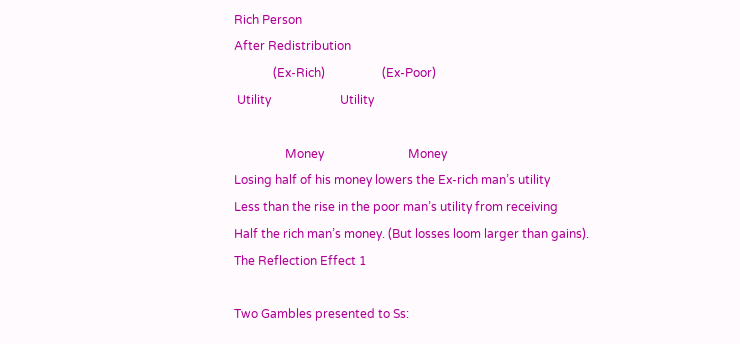Rich Person
After Redistribution
             (Ex-Rich)                   (Ex-Poor)
 Utility                       Utility

                 Money                            Money
Losing half of his money lowers the Ex-rich man’s utility
Less than the rise in the poor man’s utility from receiving
Half the rich man’s money. (But losses loom larger than gains).
The Reflection Effect 1

Two Gambles presented to Ss: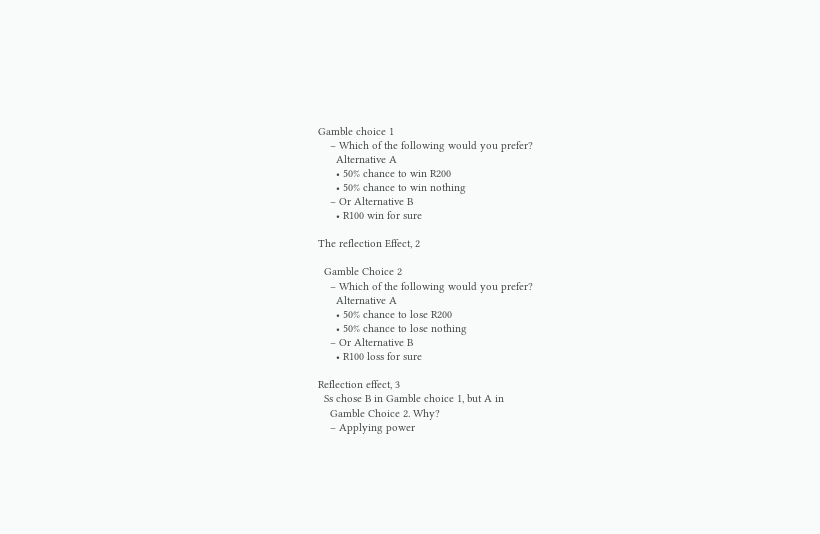Gamble choice 1
    – Which of the following would you prefer?
      Alternative A
      • 50% chance to win R200
      • 50% chance to win nothing
    – Or Alternative B
      • R100 win for sure

The reflection Effect, 2

  Gamble Choice 2
    – Which of the following would you prefer?
      Alternative A
      • 50% chance to lose R200
      • 50% chance to lose nothing
    – Or Alternative B
      • R100 loss for sure

Reflection effect, 3
  Ss chose B in Gamble choice 1, but A in
    Gamble Choice 2. Why?
    – Applying power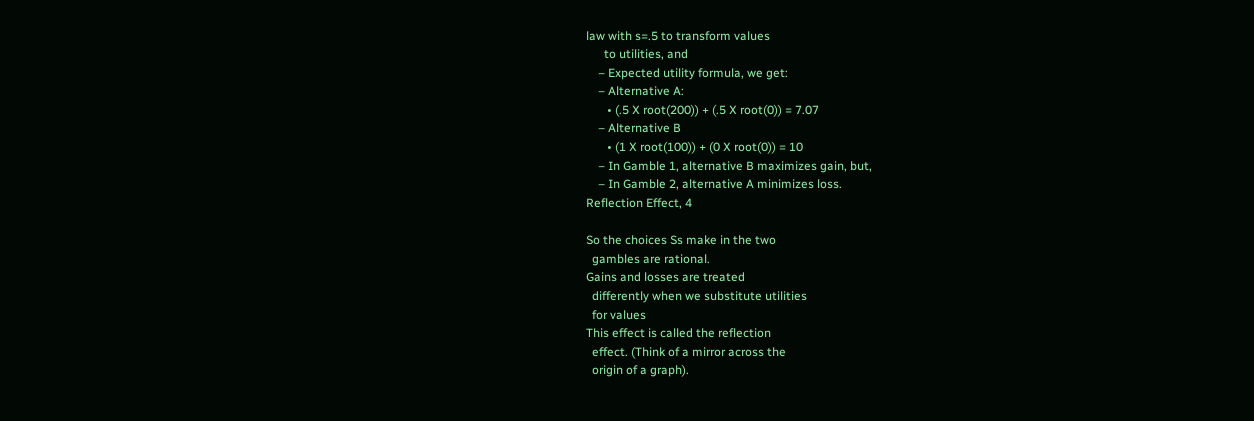law with s=.5 to transform values
      to utilities, and
    – Expected utility formula, we get:
    – Alternative A:
       • (.5 X root(200)) + (.5 X root(0)) = 7.07
    – Alternative B
       • (1 X root(100)) + (0 X root(0)) = 10
    – In Gamble 1, alternative B maximizes gain, but,
    – In Gamble 2, alternative A minimizes loss.
Reflection Effect, 4

So the choices Ss make in the two
  gambles are rational.
Gains and losses are treated
  differently when we substitute utilities
  for values
This effect is called the reflection
  effect. (Think of a mirror across the
  origin of a graph).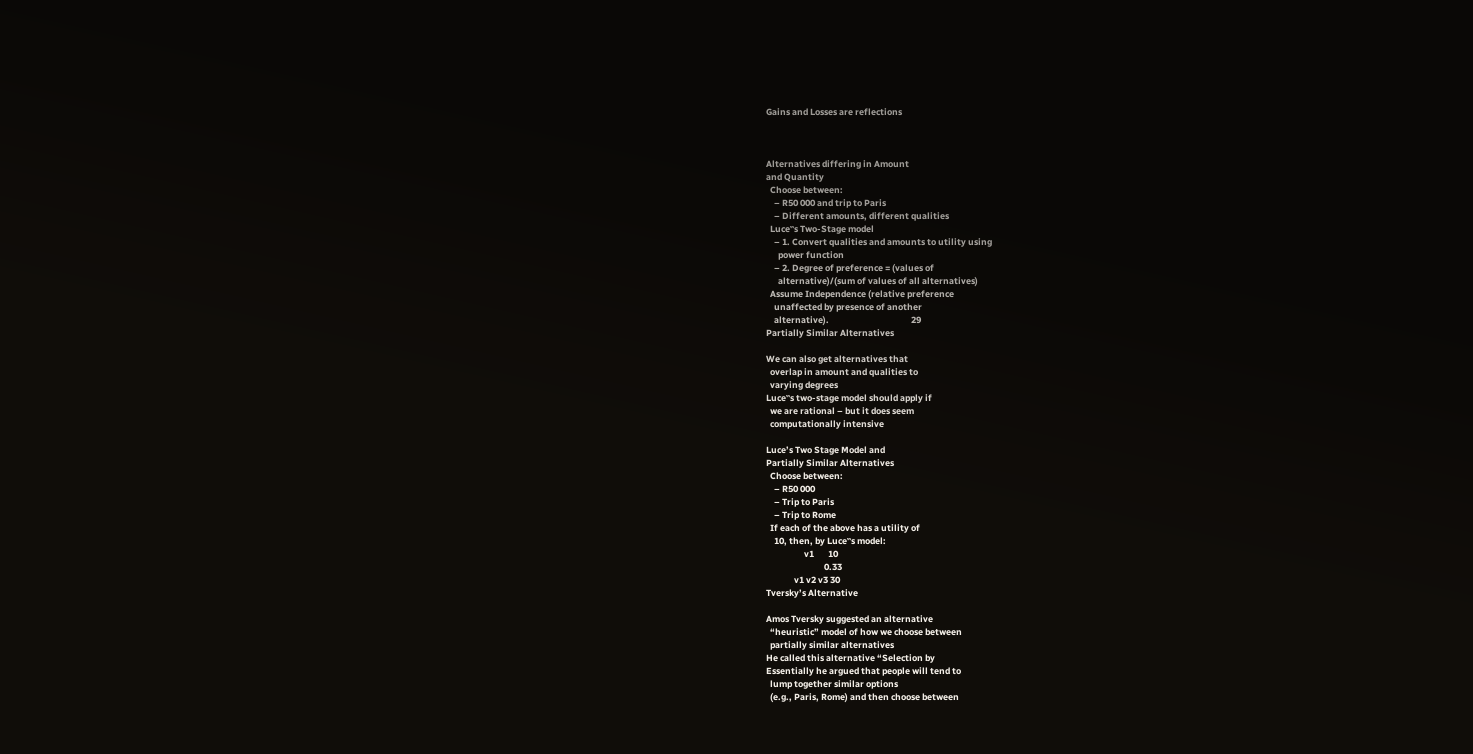Gains and Losses are reflections



Alternatives differing in Amount
and Quantity
  Choose between:
    – R50 000 and trip to Paris
    – Different amounts, different qualities
  Luce‟s Two-Stage model
    – 1. Convert qualities and amounts to utility using
      power function
    – 2. Degree of preference = (values of
      alternative)/(sum of values of all alternatives)
  Assume Independence (relative preference
    unaffected by presence of another
    alternative).                                         29
Partially Similar Alternatives

We can also get alternatives that
  overlap in amount and qualities to
  varying degrees
Luce‟s two-stage model should apply if
  we are rational – but it does seem
  computationally intensive

Luce’s Two Stage Model and
Partially Similar Alternatives
  Choose between:
    – R50 000
    – Trip to Paris
    – Trip to Rome
  If each of the above has a utility of
    10, then, by Luce‟s model:
                   v1       10
                             0.33
              v1 v2 v3 30
Tversky’s Alternative

Amos Tversky suggested an alternative
  “heuristic” model of how we choose between
  partially similar alternatives
He called this alternative “Selection by
Essentially he argued that people will tend to
  lump together similar options
  (e.g., Paris, Rome) and then choose between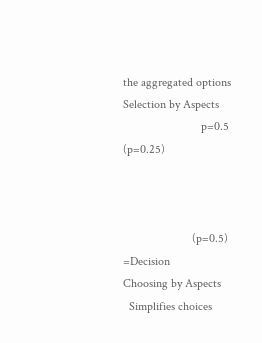the aggregated options
Selection by Aspects
                          p=0.5           (p=0.25)



                       (p=0.5)           =Decision
Choosing by Aspects
  Simplifies choices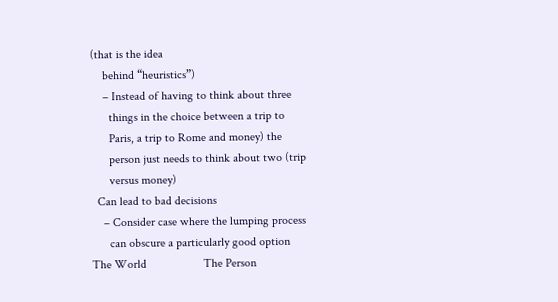(that is the idea
    behind “heuristics”)
    – Instead of having to think about three
      things in the choice between a trip to
      Paris, a trip to Rome and money) the
      person just needs to think about two (trip
      versus money)
  Can lead to bad decisions
    – Consider case where the lumping process
      can obscure a particularly good option
The World                   The Person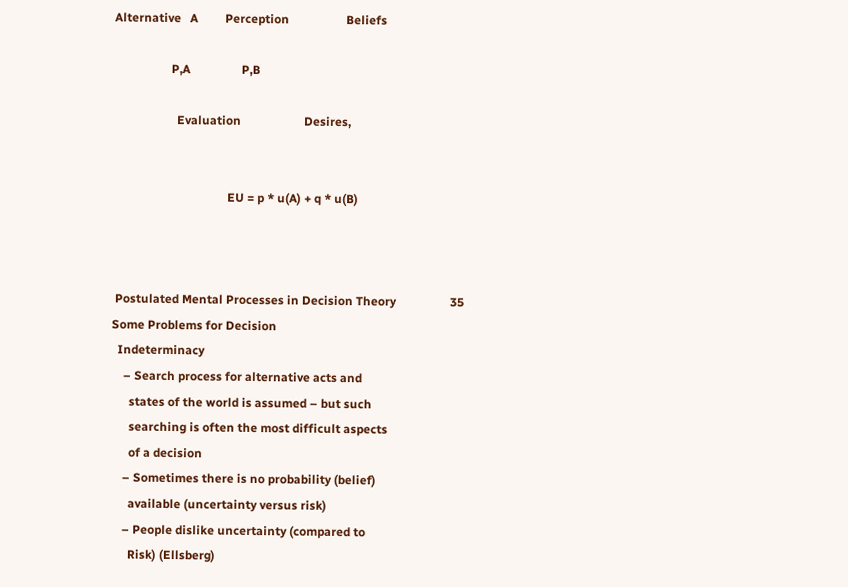Alternative   A         Perception                   Beliefs

                   P,A                 P,B

                     Evaluation                     Desires,


                                      EU = p * u(A) + q * u(B)



 Postulated Mental Processes in Decision Theory                  35
Some Problems for Decision
  Indeterminacy
    – Search process for alternative acts and
      states of the world is assumed – but such
      searching is often the most difficult aspects
      of a decision
    – Sometimes there is no probability (belief)
      available (uncertainty versus risk)
    – People dislike uncertainty (compared to
      Risk) (Ellsberg)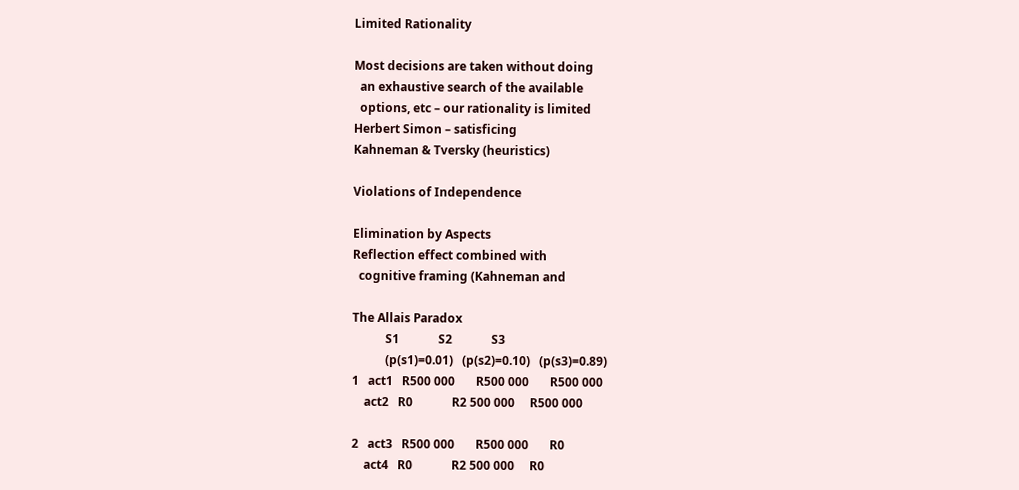Limited Rationality

Most decisions are taken without doing
  an exhaustive search of the available
  options, etc – our rationality is limited
Herbert Simon – satisficing
Kahneman & Tversky (heuristics)

Violations of Independence

Elimination by Aspects
Reflection effect combined with
  cognitive framing (Kahneman and

The Allais Paradox
           S1             S2             S3
           (p(s1)=0.01)   (p(s2)=0.10)   (p(s3)=0.89)
1   act1   R500 000       R500 000       R500 000
    act2   R0             R2 500 000     R500 000

2   act3   R500 000       R500 000       R0
    act4   R0             R2 500 000     R0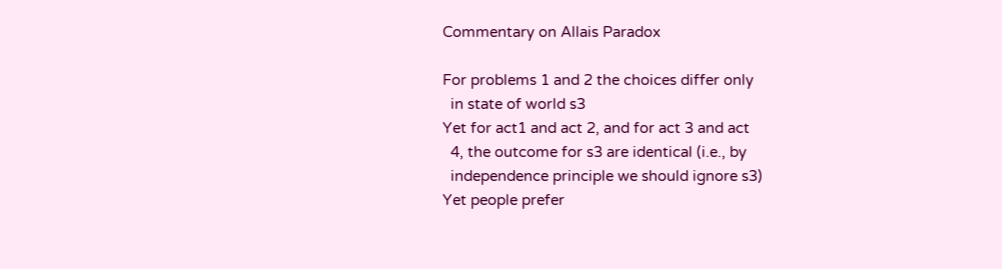Commentary on Allais Paradox

For problems 1 and 2 the choices differ only
  in state of world s3
Yet for act1 and act 2, and for act 3 and act
  4, the outcome for s3 are identical (i.e., by
  independence principle we should ignore s3)
Yet people prefer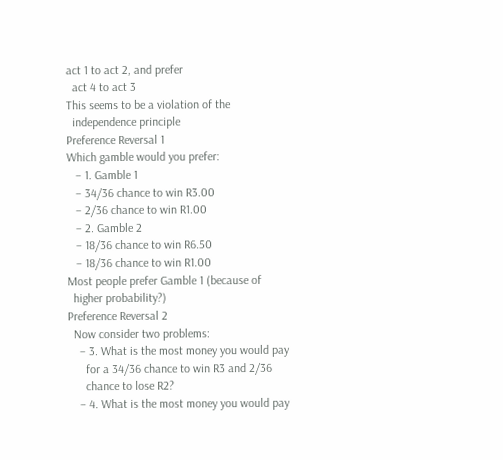act 1 to act 2, and prefer
  act 4 to act 3
This seems to be a violation of the
  independence principle
Preference Reversal 1
Which gamble would you prefer:
   – 1. Gamble 1
   – 34/36 chance to win R3.00
   – 2/36 chance to win R1.00
   – 2. Gamble 2
   – 18/36 chance to win R6.50
   – 18/36 chance to win R1.00
Most people prefer Gamble 1 (because of
  higher probability?)
Preference Reversal 2
  Now consider two problems:
    – 3. What is the most money you would pay
      for a 34/36 chance to win R3 and 2/36
      chance to lose R2?
    – 4. What is the most money you would pay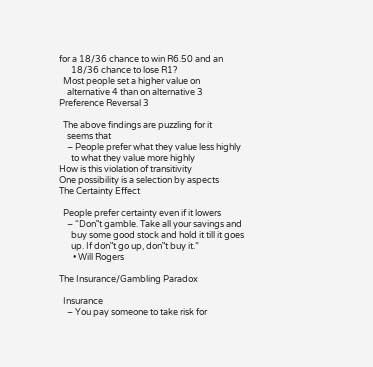for a 18/36 chance to win R6.50 and an
      18/36 chance to lose R1?
  Most people set a higher value on
    alternative 4 than on alternative 3
Preference Reversal 3

  The above findings are puzzling for it
    seems that
    – People prefer what they value less highly
      to what they value more highly
How is this violation of transitivity
One possibility is a selection by aspects
The Certainty Effect

  People prefer certainty even if it lowers
    – “Don‟t gamble. Take all your savings and
      buy some good stock and hold it till it goes
      up. If don‟t go up, don‟t buy it.”
       • Will Rogers

The Insurance/Gambling Paradox

  Insurance
    – You pay someone to take risk for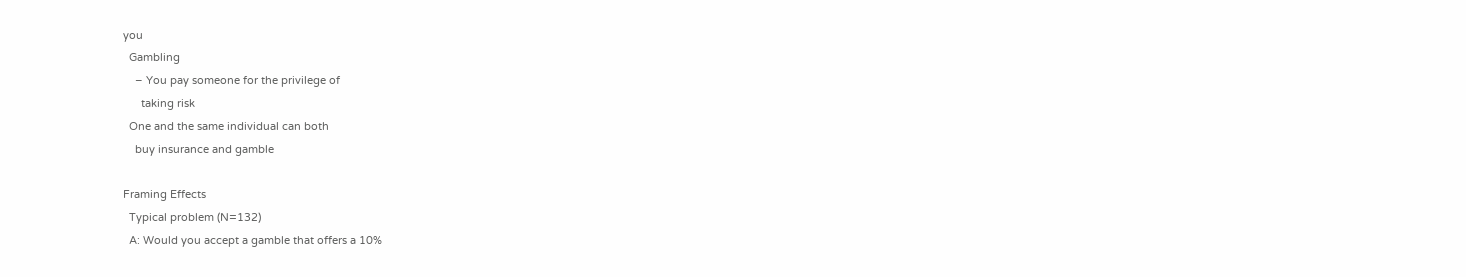you
  Gambling
    – You pay someone for the privilege of
      taking risk
  One and the same individual can both
    buy insurance and gamble

Framing Effects
  Typical problem (N=132)
  A: Would you accept a gamble that offers a 10%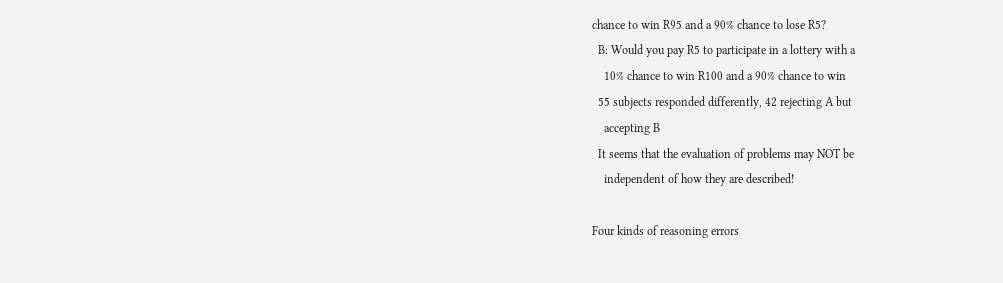chance to win R95 and a 90% chance to lose R5?
  B: Would you pay R5 to participate in a lottery with a
    10% chance to win R100 and a 90% chance to win
  55 subjects responded differently, 42 rejecting A but
    accepting B
  It seems that the evaluation of problems may NOT be
    independent of how they are described!

Four kinds of reasoning errors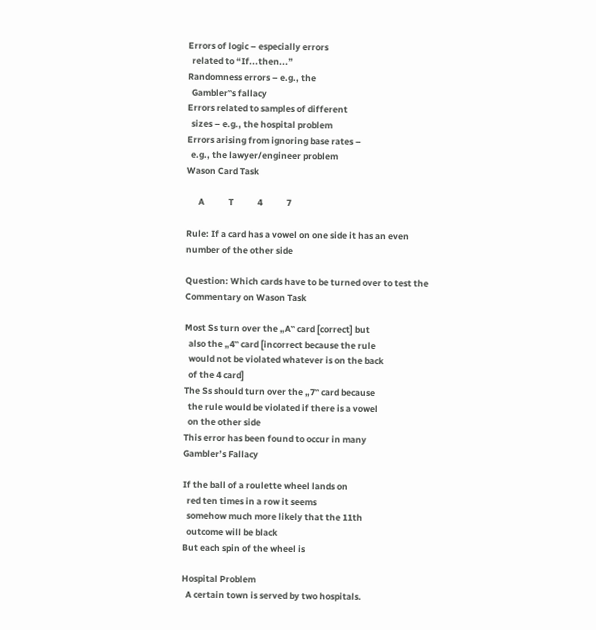Errors of logic – especially errors
  related to “If...then...”
Randomness errors – e.g., the
  Gambler‟s fallacy
Errors related to samples of different
  sizes – e.g., the hospital problem
Errors arising from ignoring base rates –
  e.g., the lawyer/engineer problem
Wason Card Task

      A            T            4            7

Rule: If a card has a vowel on one side it has an even
number of the other side

Question: Which cards have to be turned over to test the
Commentary on Wason Task

Most Ss turn over the „A‟ card [correct] but
  also the „4‟ card [incorrect because the rule
  would not be violated whatever is on the back
  of the 4 card]
The Ss should turn over the „7‟ card because
  the rule would be violated if there is a vowel
  on the other side
This error has been found to occur in many
Gambler’s Fallacy

If the ball of a roulette wheel lands on
  red ten times in a row it seems
  somehow much more likely that the 11th
  outcome will be black
But each spin of the wheel is

Hospital Problem
  A certain town is served by two hospitals.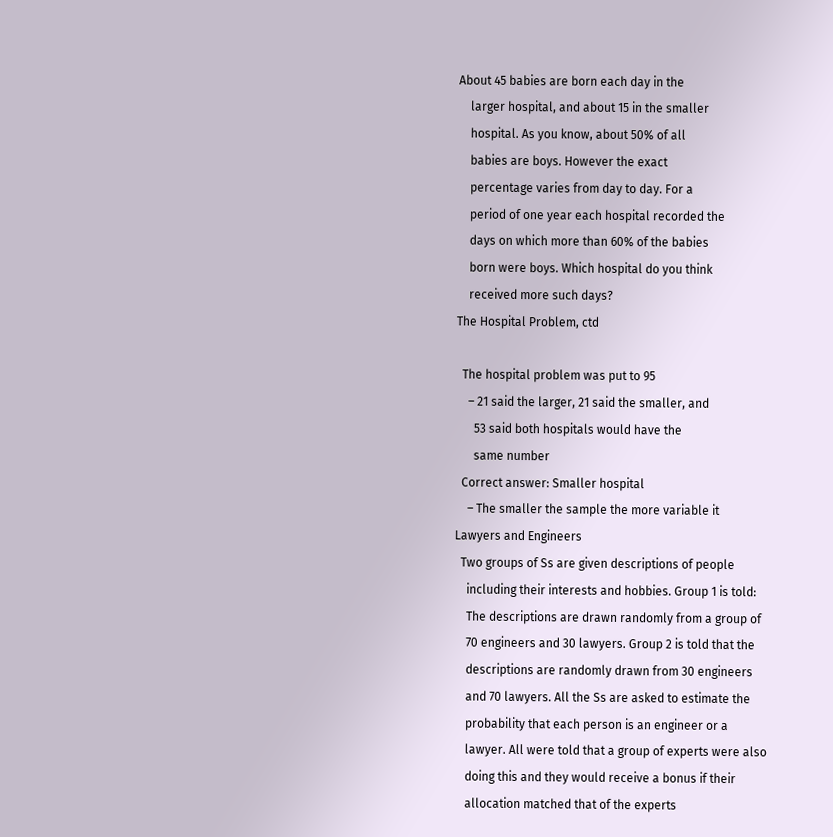About 45 babies are born each day in the
    larger hospital, and about 15 in the smaller
    hospital. As you know, about 50% of all
    babies are boys. However the exact
    percentage varies from day to day. For a
    period of one year each hospital recorded the
    days on which more than 60% of the babies
    born were boys. Which hospital do you think
    received more such days?
The Hospital Problem, ctd

  The hospital problem was put to 95
    – 21 said the larger, 21 said the smaller, and
      53 said both hospitals would have the
      same number
  Correct answer: Smaller hospital
    – The smaller the sample the more variable it
Lawyers and Engineers
  Two groups of Ss are given descriptions of people
    including their interests and hobbies. Group 1 is told:
    The descriptions are drawn randomly from a group of
    70 engineers and 30 lawyers. Group 2 is told that the
    descriptions are randomly drawn from 30 engineers
    and 70 lawyers. All the Ss are asked to estimate the
    probability that each person is an engineer or a
    lawyer. All were told that a group of experts were also
    doing this and they would receive a bonus if their
    allocation matched that of the experts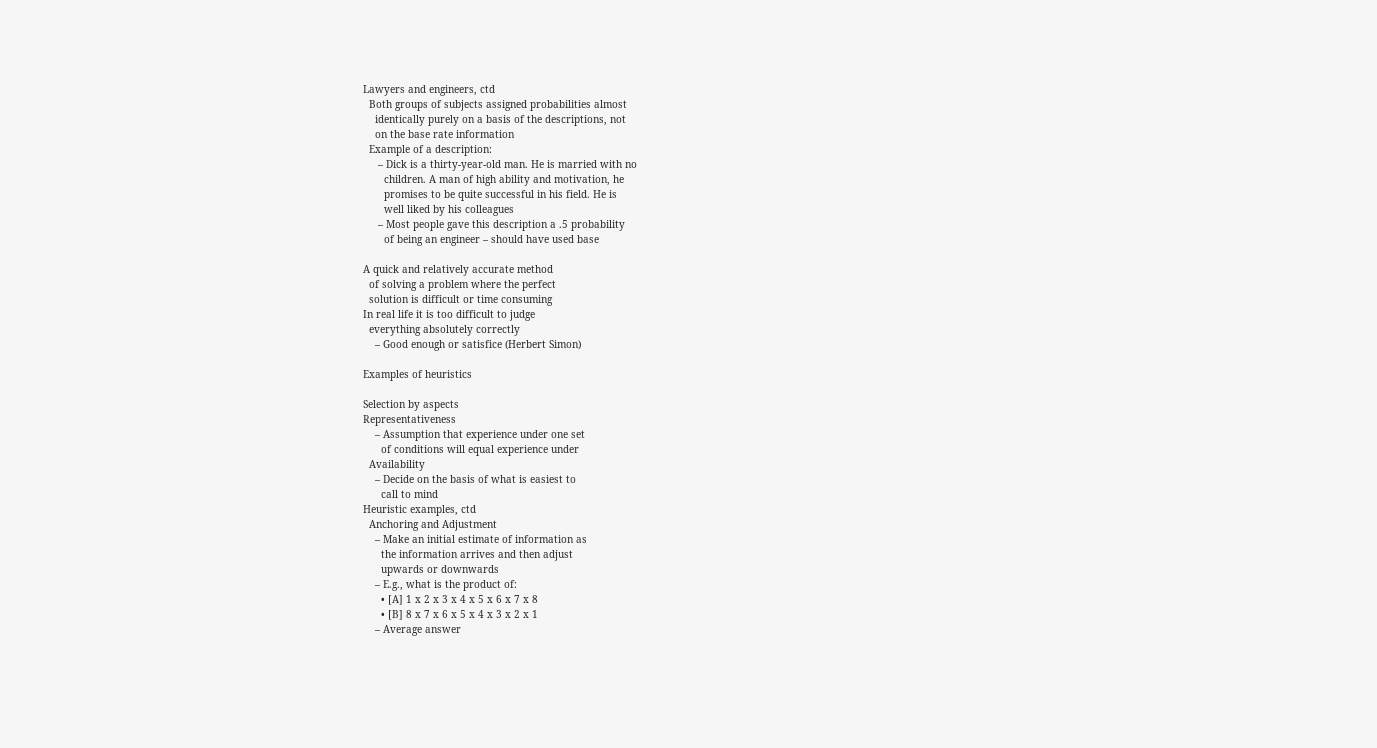Lawyers and engineers, ctd
  Both groups of subjects assigned probabilities almost
    identically purely on a basis of the descriptions, not
    on the base rate information
  Example of a description:
     – Dick is a thirty-year-old man. He is married with no
       children. A man of high ability and motivation, he
       promises to be quite successful in his field. He is
       well liked by his colleagues
     – Most people gave this description a .5 probability
       of being an engineer – should have used base

A quick and relatively accurate method
  of solving a problem where the perfect
  solution is difficult or time consuming
In real life it is too difficult to judge
  everything absolutely correctly
    – Good enough or satisfice (Herbert Simon)

Examples of heuristics

Selection by aspects
Representativeness
    – Assumption that experience under one set
      of conditions will equal experience under
  Availability
    – Decide on the basis of what is easiest to
      call to mind
Heuristic examples, ctd
  Anchoring and Adjustment
    – Make an initial estimate of information as
      the information arrives and then adjust
      upwards or downwards
    – E.g., what is the product of:
      • [A] 1 x 2 x 3 x 4 x 5 x 6 x 7 x 8
      • [B] 8 x 7 x 6 x 5 x 4 x 3 x 2 x 1
    – Average answer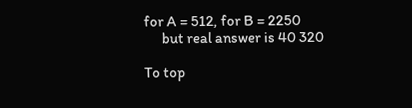for A = 512, for B = 2250
      but real answer is 40 320

To top